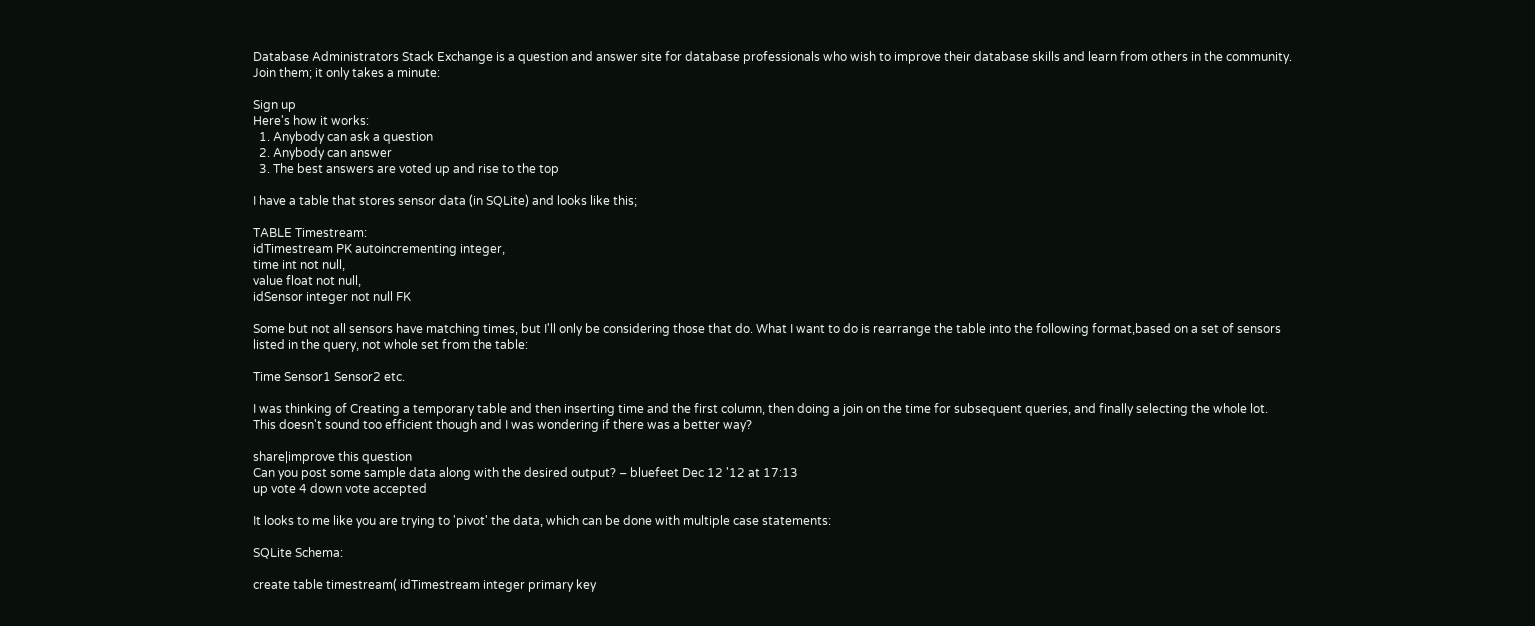Database Administrators Stack Exchange is a question and answer site for database professionals who wish to improve their database skills and learn from others in the community. Join them; it only takes a minute:

Sign up
Here's how it works:
  1. Anybody can ask a question
  2. Anybody can answer
  3. The best answers are voted up and rise to the top

I have a table that stores sensor data (in SQLite) and looks like this;

TABLE Timestream:
idTimestream PK autoincrementing integer,
time int not null,
value float not null,
idSensor integer not null FK

Some but not all sensors have matching times, but I'll only be considering those that do. What I want to do is rearrange the table into the following format,based on a set of sensors listed in the query, not whole set from the table:

Time Sensor1 Sensor2 etc.

I was thinking of Creating a temporary table and then inserting time and the first column, then doing a join on the time for subsequent queries, and finally selecting the whole lot. This doesn't sound too efficient though and I was wondering if there was a better way?

share|improve this question
Can you post some sample data along with the desired output? – bluefeet Dec 12 '12 at 17:13
up vote 4 down vote accepted

It looks to me like you are trying to 'pivot' the data, which can be done with multiple case statements:

SQLite Schema:

create table timestream( idTimestream integer primary key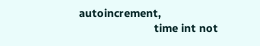autoincrement,
                         time int not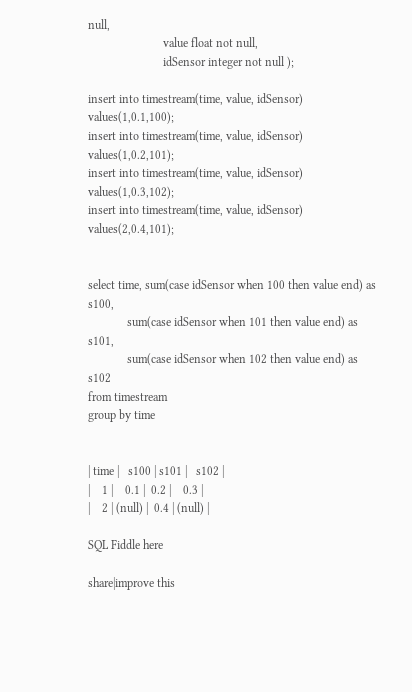null,
                         value float not null,
                         idSensor integer not null );

insert into timestream(time, value, idSensor) values(1,0.1,100);
insert into timestream(time, value, idSensor) values(1,0.2,101);
insert into timestream(time, value, idSensor) values(1,0.3,102);
insert into timestream(time, value, idSensor) values(2,0.4,101);


select time, sum(case idSensor when 100 then value end) as s100,
             sum(case idSensor when 101 then value end) as s101,
             sum(case idSensor when 102 then value end) as s102
from timestream
group by time


| time |   s100 | s101 |   s102 |
|    1 |    0.1 |  0.2 |    0.3 |
|    2 | (null) |  0.4 | (null) |

SQL Fiddle here

share|improve this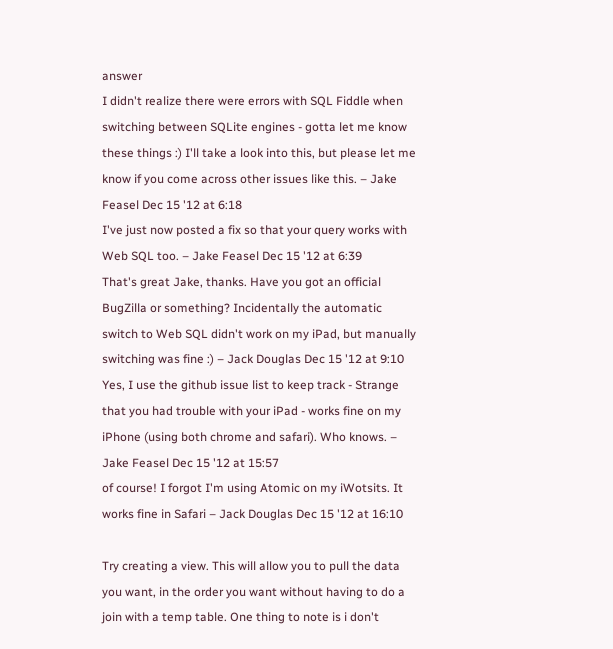answer
I didn't realize there were errors with SQL Fiddle when switching between SQLite engines - gotta let me know these things :) I'll take a look into this, but please let me know if you come across other issues like this. – Jake Feasel Dec 15 '12 at 6:18
I've just now posted a fix so that your query works with Web SQL too. – Jake Feasel Dec 15 '12 at 6:39
That's great Jake, thanks. Have you got an official BugZilla or something? Incidentally the automatic switch to Web SQL didn't work on my iPad, but manually switching was fine :) – Jack Douglas Dec 15 '12 at 9:10
Yes, I use the github issue list to keep track - Strange that you had trouble with your iPad - works fine on my iPhone (using both chrome and safari). Who knows. – Jake Feasel Dec 15 '12 at 15:57
of course! I forgot I'm using Atomic on my iWotsits. It works fine in Safari – Jack Douglas Dec 15 '12 at 16:10

Try creating a view. This will allow you to pull the data you want, in the order you want without having to do a join with a temp table. One thing to note is i don't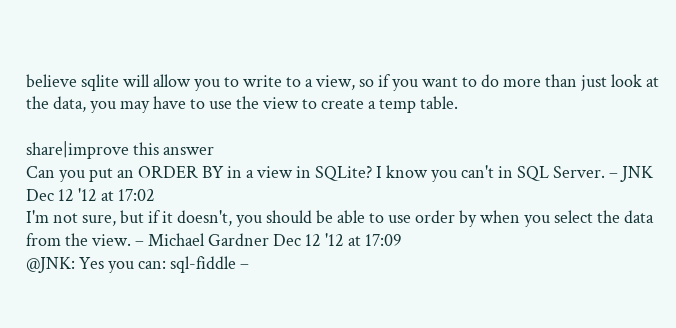believe sqlite will allow you to write to a view, so if you want to do more than just look at the data, you may have to use the view to create a temp table.

share|improve this answer
Can you put an ORDER BY in a view in SQLite? I know you can't in SQL Server. – JNK Dec 12 '12 at 17:02
I'm not sure, but if it doesn't, you should be able to use order by when you select the data from the view. – Michael Gardner Dec 12 '12 at 17:09
@JNK: Yes you can: sql-fiddle –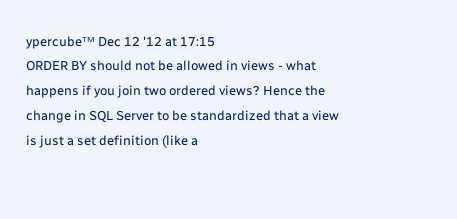ypercubeᵀᴹ Dec 12 '12 at 17:15
ORDER BY should not be allowed in views - what happens if you join two ordered views? Hence the change in SQL Server to be standardized that a view is just a set definition (like a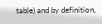table) and by definition,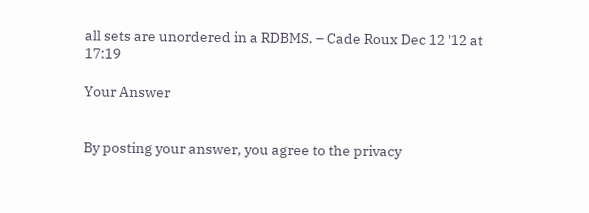all sets are unordered in a RDBMS. – Cade Roux Dec 12 '12 at 17:19

Your Answer


By posting your answer, you agree to the privacy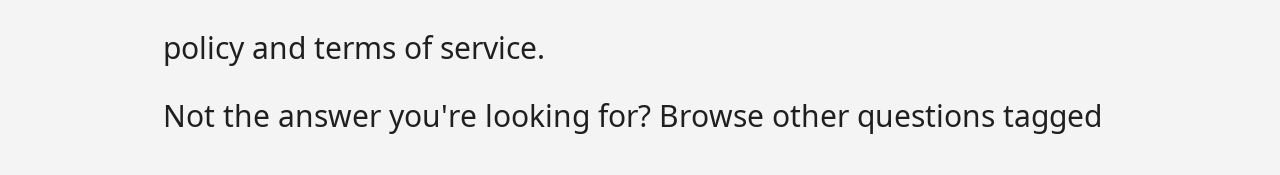policy and terms of service.

Not the answer you're looking for? Browse other questions tagged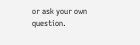or ask your own question.